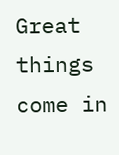Great things come in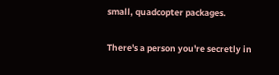small, quadcopter packages.

There's a person you're secretly in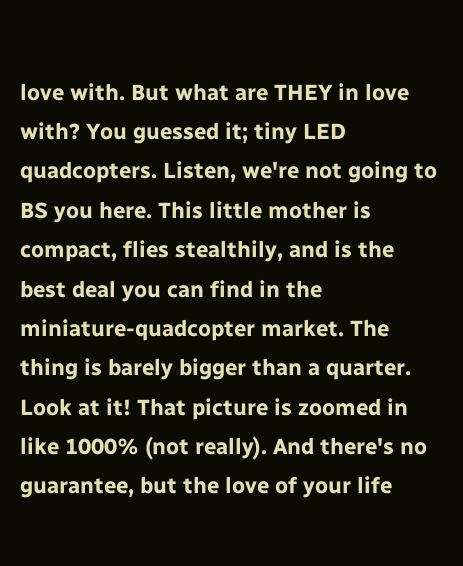love with. But what are THEY in love with? You guessed it; tiny LED quadcopters. Listen, we're not going to BS you here. This little mother is compact, flies stealthily, and is the best deal you can find in the miniature-quadcopter market. The thing is barely bigger than a quarter. Look at it! That picture is zoomed in like 1000% (not really). And there's no guarantee, but the love of your life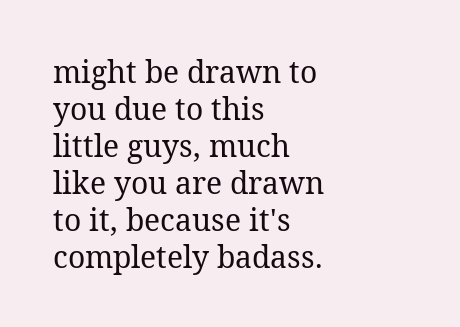might be drawn to you due to this little guys, much like you are drawn to it, because it's completely badass.